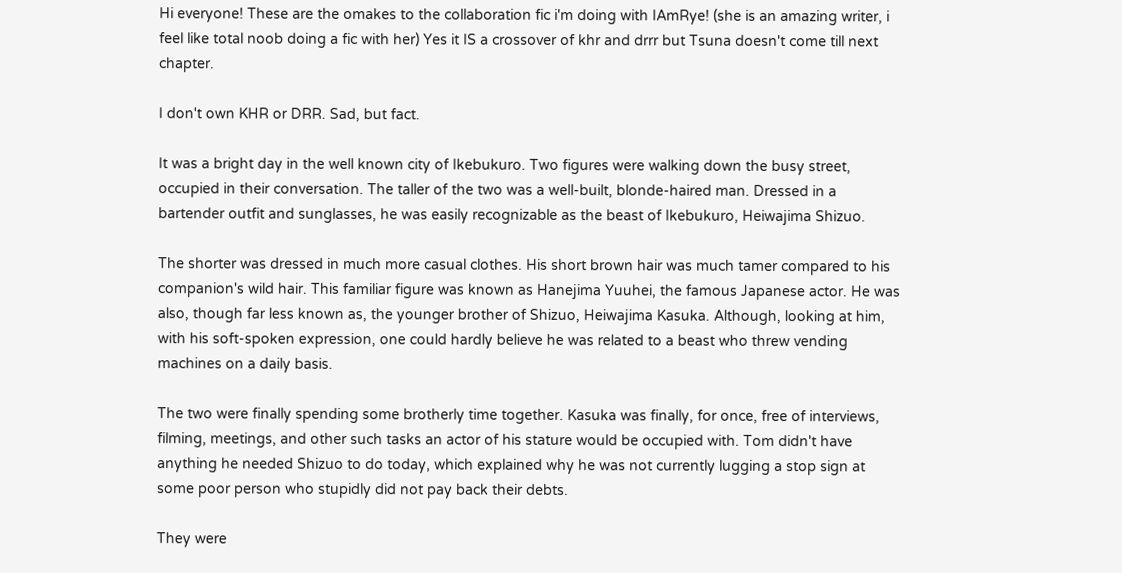Hi everyone! These are the omakes to the collaboration fic i'm doing with IAmRye! (she is an amazing writer, i feel like total noob doing a fic with her) Yes it IS a crossover of khr and drrr but Tsuna doesn't come till next chapter.

I don't own KHR or DRR. Sad, but fact.

It was a bright day in the well known city of Ikebukuro. Two figures were walking down the busy street, occupied in their conversation. The taller of the two was a well-built, blonde-haired man. Dressed in a bartender outfit and sunglasses, he was easily recognizable as the beast of Ikebukuro, Heiwajima Shizuo.

The shorter was dressed in much more casual clothes. His short brown hair was much tamer compared to his companion's wild hair. This familiar figure was known as Hanejima Yuuhei, the famous Japanese actor. He was also, though far less known as, the younger brother of Shizuo, Heiwajima Kasuka. Although, looking at him, with his soft-spoken expression, one could hardly believe he was related to a beast who threw vending machines on a daily basis.

The two were finally spending some brotherly time together. Kasuka was finally, for once, free of interviews, filming, meetings, and other such tasks an actor of his stature would be occupied with. Tom didn't have anything he needed Shizuo to do today, which explained why he was not currently lugging a stop sign at some poor person who stupidly did not pay back their debts.

They were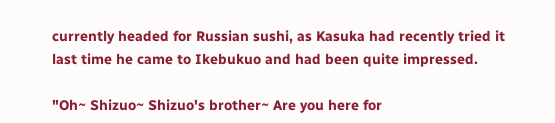currently headed for Russian sushi, as Kasuka had recently tried it last time he came to Ikebukuo and had been quite impressed.

"Oh~ Shizuo~ Shizuo's brother~ Are you here for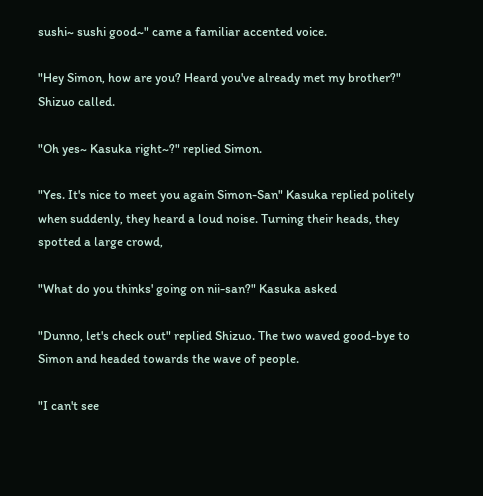sushi~ sushi good~" came a familiar accented voice.

"Hey Simon, how are you? Heard you've already met my brother?" Shizuo called.

"Oh yes~ Kasuka right~?" replied Simon.

"Yes. It's nice to meet you again Simon-San" Kasuka replied politely when suddenly, they heard a loud noise. Turning their heads, they spotted a large crowd,

"What do you thinks' going on nii-san?" Kasuka asked

"Dunno, let's check out" replied Shizuo. The two waved good-bye to Simon and headed towards the wave of people.

"I can't see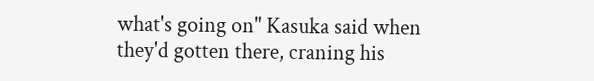what's going on" Kasuka said when they'd gotten there, craning his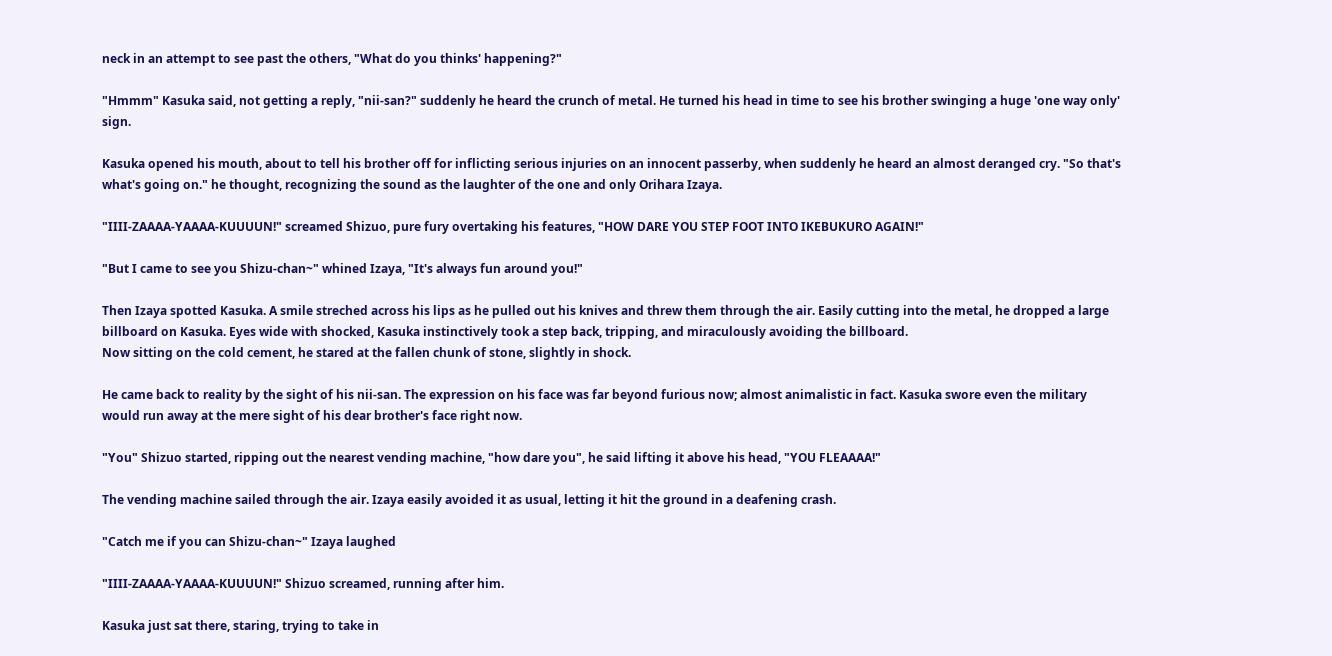neck in an attempt to see past the others, "What do you thinks' happening?"

"Hmmm" Kasuka said, not getting a reply, "nii-san?" suddenly he heard the crunch of metal. He turned his head in time to see his brother swinging a huge 'one way only' sign.

Kasuka opened his mouth, about to tell his brother off for inflicting serious injuries on an innocent passerby, when suddenly he heard an almost deranged cry. "So that's what's going on." he thought, recognizing the sound as the laughter of the one and only Orihara Izaya.

"IIII-ZAAAA-YAAAA-KUUUUN!" screamed Shizuo, pure fury overtaking his features, "HOW DARE YOU STEP FOOT INTO IKEBUKURO AGAIN!"

"But I came to see you Shizu-chan~" whined Izaya, "It's always fun around you!"

Then Izaya spotted Kasuka. A smile streched across his lips as he pulled out his knives and threw them through the air. Easily cutting into the metal, he dropped a large billboard on Kasuka. Eyes wide with shocked, Kasuka instinctively took a step back, tripping, and miraculously avoiding the billboard.
Now sitting on the cold cement, he stared at the fallen chunk of stone, slightly in shock.

He came back to reality by the sight of his nii-san. The expression on his face was far beyond furious now; almost animalistic in fact. Kasuka swore even the military would run away at the mere sight of his dear brother's face right now.

"You" Shizuo started, ripping out the nearest vending machine, "how dare you", he said lifting it above his head, "YOU FLEAAAA!"

The vending machine sailed through the air. Izaya easily avoided it as usual, letting it hit the ground in a deafening crash.

"Catch me if you can Shizu-chan~" Izaya laughed

"IIII-ZAAAA-YAAAA-KUUUUN!" Shizuo screamed, running after him.

Kasuka just sat there, staring, trying to take in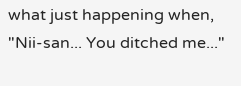what just happening when, "Nii-san... You ditched me..."